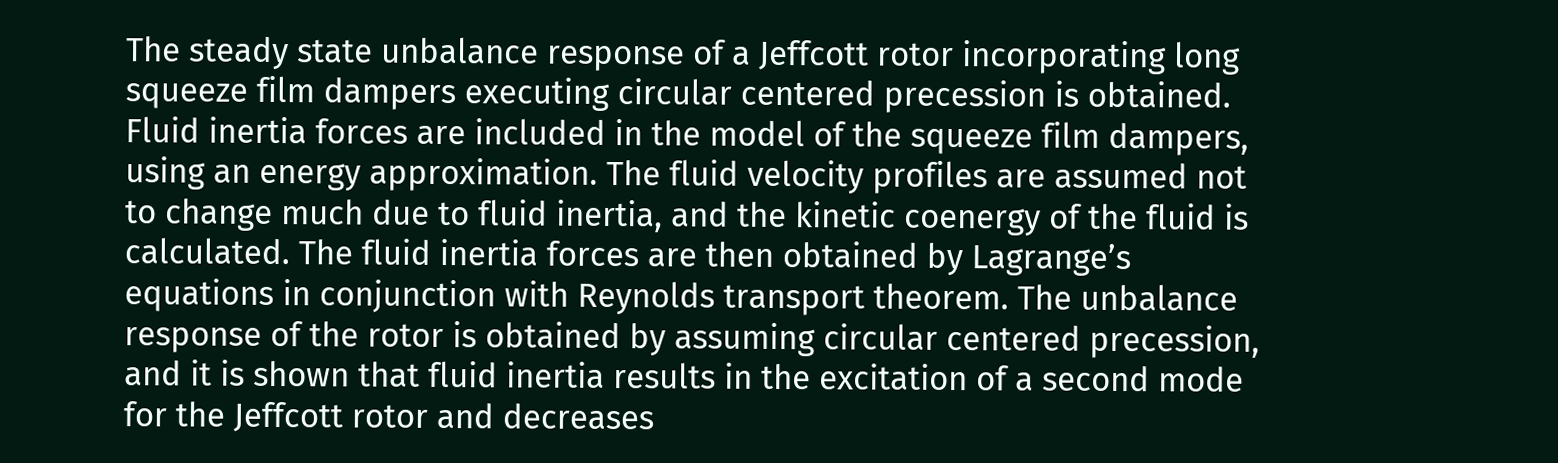The steady state unbalance response of a Jeffcott rotor incorporating long squeeze film dampers executing circular centered precession is obtained. Fluid inertia forces are included in the model of the squeeze film dampers, using an energy approximation. The fluid velocity profiles are assumed not to change much due to fluid inertia, and the kinetic coenergy of the fluid is calculated. The fluid inertia forces are then obtained by Lagrange’s equations in conjunction with Reynolds transport theorem. The unbalance response of the rotor is obtained by assuming circular centered precession, and it is shown that fluid inertia results in the excitation of a second mode for the Jeffcott rotor and decreases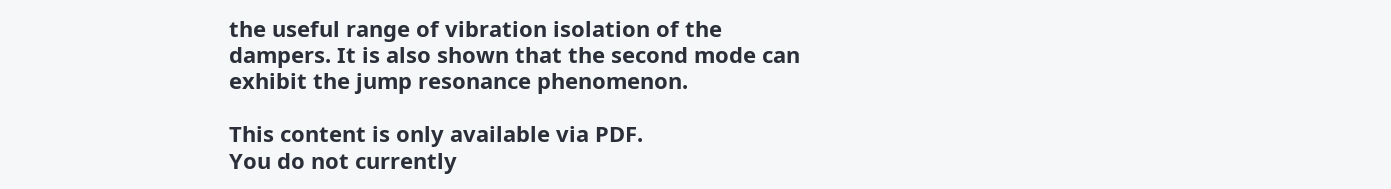the useful range of vibration isolation of the dampers. It is also shown that the second mode can exhibit the jump resonance phenomenon.

This content is only available via PDF.
You do not currently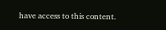have access to this content.